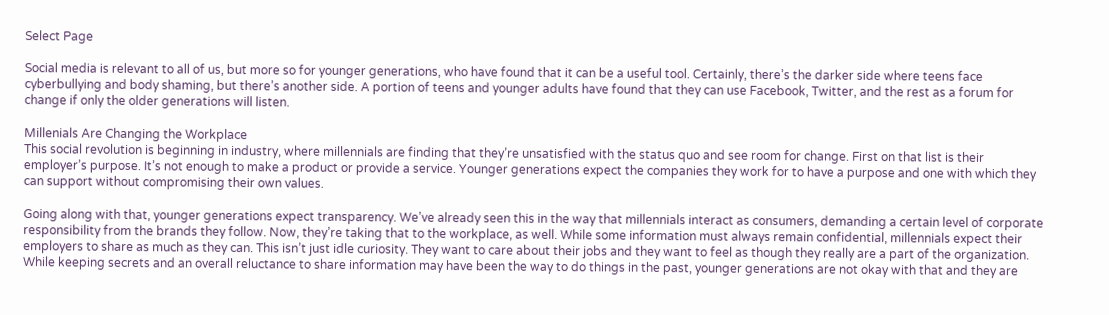Select Page

Social media is relevant to all of us, but more so for younger generations, who have found that it can be a useful tool. Certainly, there’s the darker side where teens face cyberbullying and body shaming, but there’s another side. A portion of teens and younger adults have found that they can use Facebook, Twitter, and the rest as a forum for change if only the older generations will listen.

Millenials Are Changing the Workplace
This social revolution is beginning in industry, where millennials are finding that they’re unsatisfied with the status quo and see room for change. First on that list is their employer’s purpose. It’s not enough to make a product or provide a service. Younger generations expect the companies they work for to have a purpose and one with which they can support without compromising their own values.

Going along with that, younger generations expect transparency. We’ve already seen this in the way that millennials interact as consumers, demanding a certain level of corporate responsibility from the brands they follow. Now, they’re taking that to the workplace, as well. While some information must always remain confidential, millennials expect their employers to share as much as they can. This isn’t just idle curiosity. They want to care about their jobs and they want to feel as though they really are a part of the organization. While keeping secrets and an overall reluctance to share information may have been the way to do things in the past, younger generations are not okay with that and they are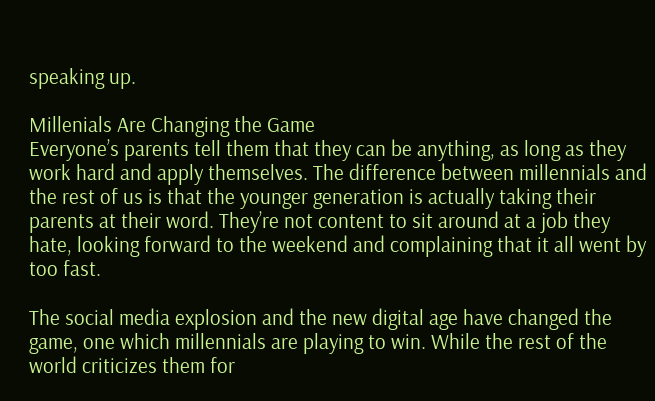speaking up.

Millenials Are Changing the Game
Everyone’s parents tell them that they can be anything, as long as they work hard and apply themselves. The difference between millennials and the rest of us is that the younger generation is actually taking their parents at their word. They’re not content to sit around at a job they hate, looking forward to the weekend and complaining that it all went by too fast.

The social media explosion and the new digital age have changed the game, one which millennials are playing to win. While the rest of the world criticizes them for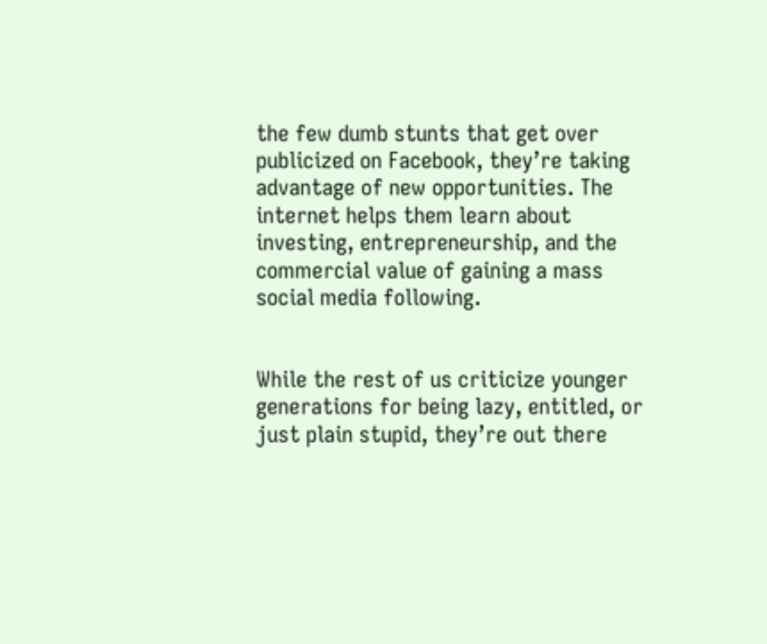the few dumb stunts that get over publicized on Facebook, they’re taking advantage of new opportunities. The internet helps them learn about investing, entrepreneurship, and the commercial value of gaining a mass social media following.


While the rest of us criticize younger generations for being lazy, entitled, or just plain stupid, they’re out there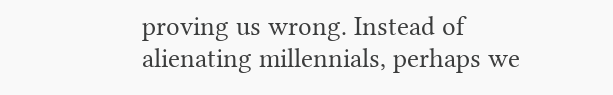proving us wrong. Instead of alienating millennials, perhaps we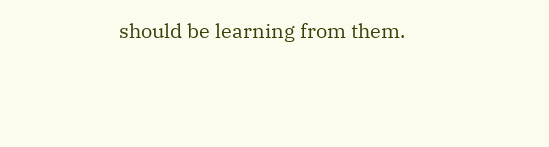should be learning from them.